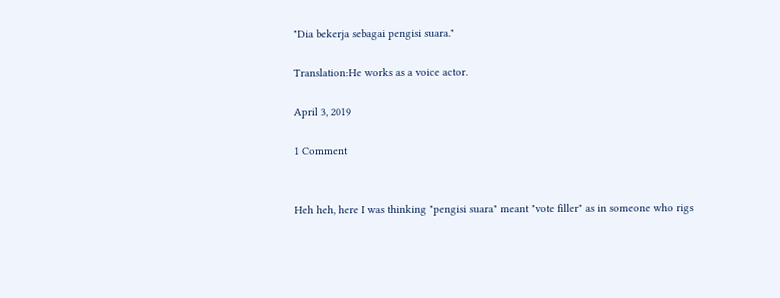"Dia bekerja sebagai pengisi suara."

Translation:He works as a voice actor.

April 3, 2019

1 Comment


Heh heh, here I was thinking "pengisi suara" meant "vote filler" as in someone who rigs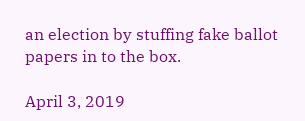an election by stuffing fake ballot papers in to the box.

April 3, 2019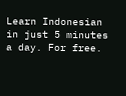Learn Indonesian in just 5 minutes a day. For free.